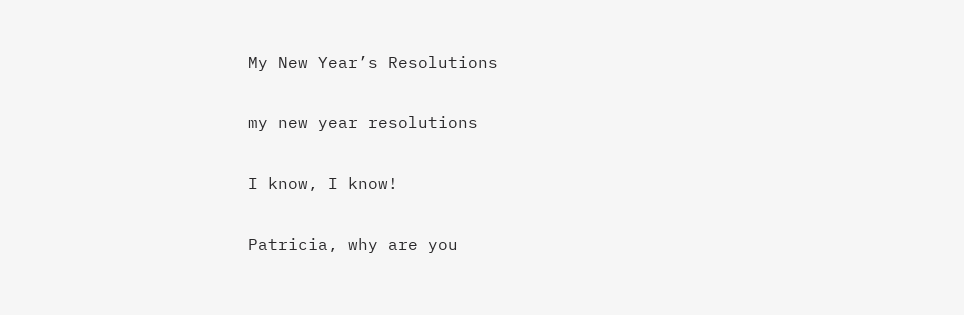My New Year’s Resolutions

my new year resolutions

I know, I know!

Patricia, why are you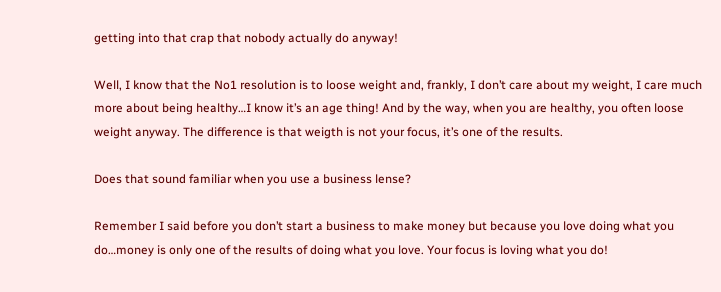getting into that crap that nobody actually do anyway!

Well, I know that the No1 resolution is to loose weight and, frankly, I don’t care about my weight, I care much more about being healthy…I know it’s an age thing! And by the way, when you are healthy, you often loose weight anyway. The difference is that weigth is not your focus, it’s one of the results.

Does that sound familiar when you use a business lense?

Remember I said before you don’t start a business to make money but because you love doing what you do…money is only one of the results of doing what you love. Your focus is loving what you do!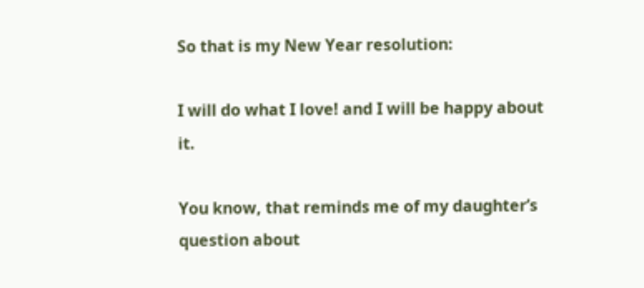So that is my New Year resolution:

I will do what I love! and I will be happy about it.

You know, that reminds me of my daughter’s question about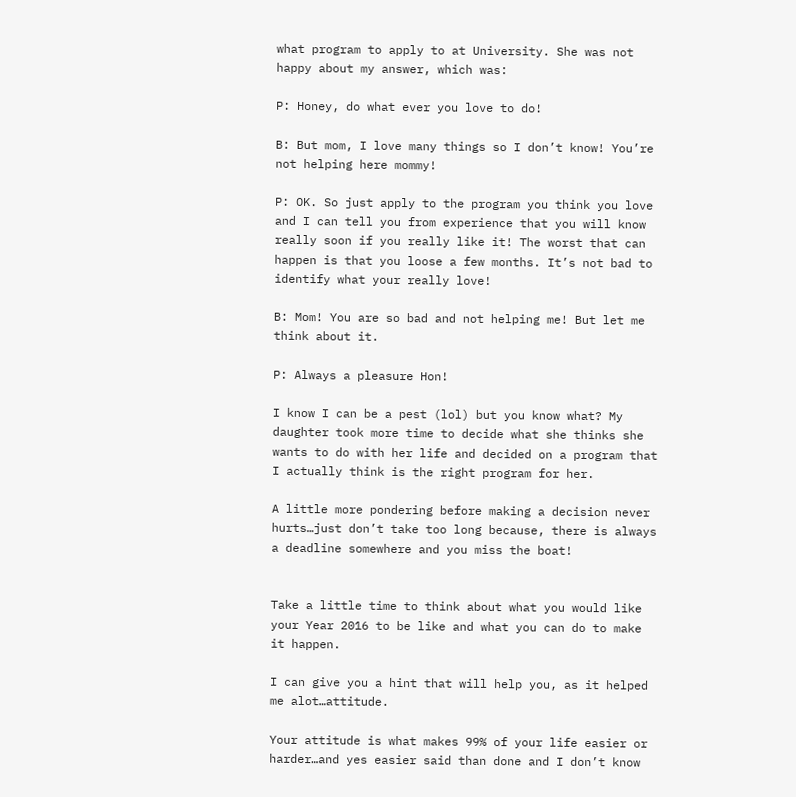what program to apply to at University. She was not happy about my answer, which was:

P: Honey, do what ever you love to do!

B: But mom, I love many things so I don’t know! You’re not helping here mommy!

P: OK. So just apply to the program you think you love and I can tell you from experience that you will know really soon if you really like it! The worst that can happen is that you loose a few months. It’s not bad to identify what your really love!

B: Mom! You are so bad and not helping me! But let me think about it.

P: Always a pleasure Hon!

I know I can be a pest (lol) but you know what? My daughter took more time to decide what she thinks she wants to do with her life and decided on a program that I actually think is the right program for her.

A little more pondering before making a decision never hurts…just don’t take too long because, there is always a deadline somewhere and you miss the boat!


Take a little time to think about what you would like your Year 2016 to be like and what you can do to make it happen.

I can give you a hint that will help you, as it helped me alot…attitude.

Your attitude is what makes 99% of your life easier or harder…and yes easier said than done and I don’t know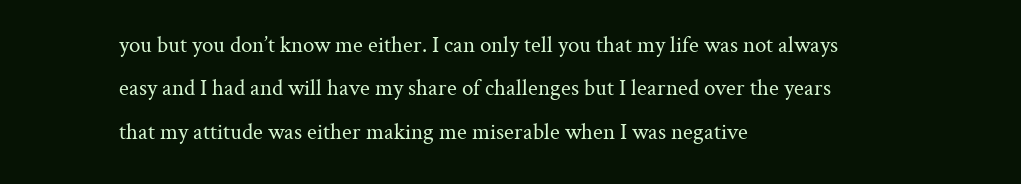you but you don’t know me either. I can only tell you that my life was not always easy and I had and will have my share of challenges but I learned over the years that my attitude was either making me miserable when I was negative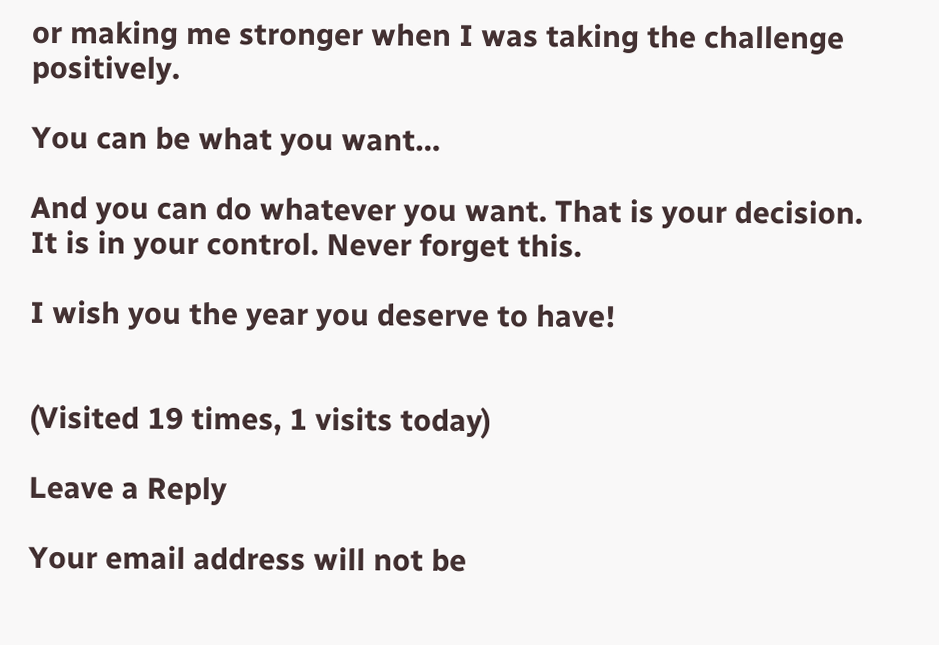or making me stronger when I was taking the challenge positively.

You can be what you want…

And you can do whatever you want. That is your decision. It is in your control. Never forget this.

I wish you the year you deserve to have!


(Visited 19 times, 1 visits today)

Leave a Reply

Your email address will not be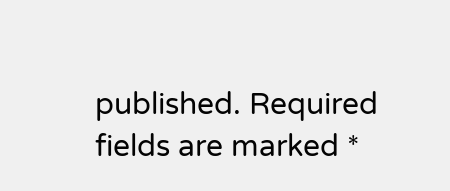published. Required fields are marked *